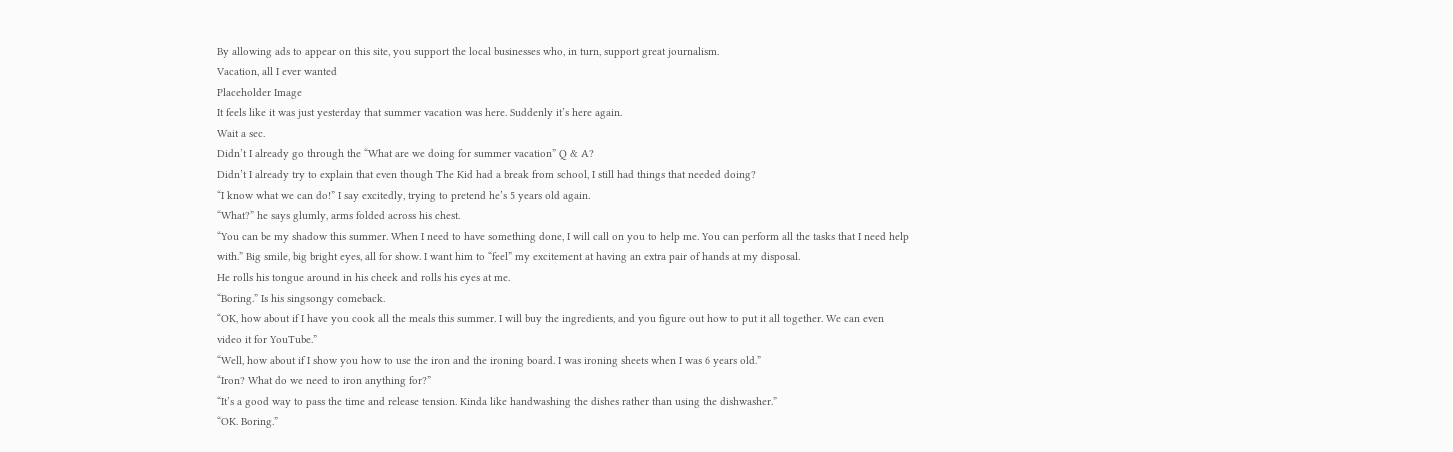By allowing ads to appear on this site, you support the local businesses who, in turn, support great journalism.
Vacation, all I ever wanted
Placeholder Image
It feels like it was just yesterday that summer vacation was here. Suddenly it’s here again.
Wait a sec.
Didn’t I already go through the “What are we doing for summer vacation” Q & A?
Didn’t I already try to explain that even though The Kid had a break from school, I still had things that needed doing?
“I know what we can do!” I say excitedly, trying to pretend he’s 5 years old again.
“What?” he says glumly, arms folded across his chest.
“You can be my shadow this summer. When I need to have something done, I will call on you to help me. You can perform all the tasks that I need help with.” Big smile, big bright eyes, all for show. I want him to “feel” my excitement at having an extra pair of hands at my disposal.
He rolls his tongue around in his cheek and rolls his eyes at me.
“Boring.” Is his singsongy comeback.
“OK, how about if I have you cook all the meals this summer. I will buy the ingredients, and you figure out how to put it all together. We can even video it for YouTube.”
“Well, how about if I show you how to use the iron and the ironing board. I was ironing sheets when I was 6 years old.”
“Iron? What do we need to iron anything for?”
“It’s a good way to pass the time and release tension. Kinda like handwashing the dishes rather than using the dishwasher.”
“OK. Boring.”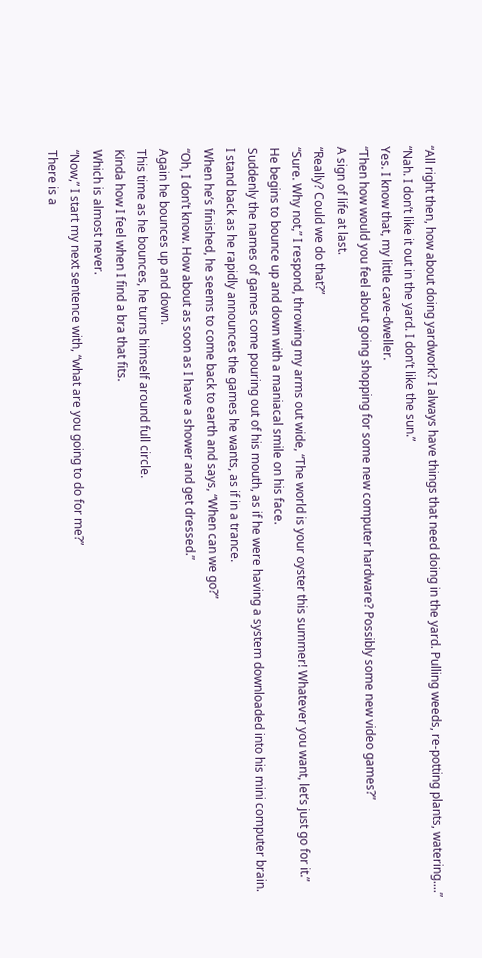“All right then, how about doing yardwork? I always have things that need doing in the yard. Pulling weeds, re-potting plants, watering....”
“Nah. I don’t like it out in the yard. I don’t like the sun.”
Yes. I know that, my little cave-dweller.
“Then how would you feel about going shopping for some new computer hardware? Possibly some new video games?”
A sign of life at last.
“Really? Could we do that?”
“Sure. Why not,” I respond, throwing my arms out wide, “The world is your oyster this summer! Whatever you want, let’s just go for it.”
He begins to bounce up and down with a maniacal smile on his face.
Suddenly the names of games come pouring out of his mouth, as if he were having a system downloaded into his mini computer brain.
I stand back as he rapidly announces the games he wants, as if in a trance.
When he’s finished, he seems to come back to earth and says, “When can we go?”
“Oh, I don’t know. How about as soon as I have a shower and get dressed.”
Again he bounces up and down.
This time as he bounces, he turns himself around full circle.
Kinda how I feel when I find a bra that fits.
Which is almost never.
“Now,” I start my next sentence with, “what are you going to do for me?”
There is a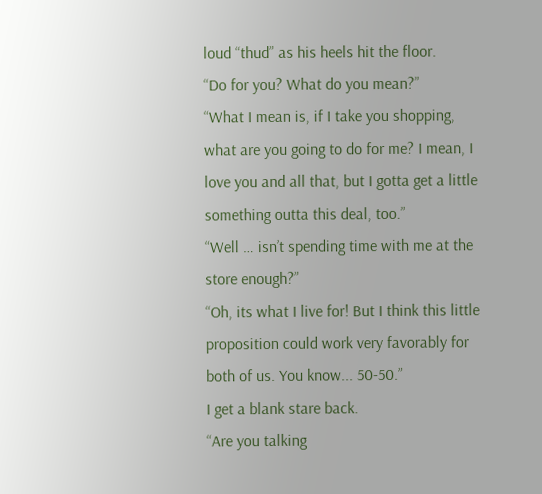loud “thud” as his heels hit the floor.
“Do for you? What do you mean?”
“What I mean is, if I take you shopping, what are you going to do for me? I mean, I love you and all that, but I gotta get a little something outta this deal, too.”
“Well … isn’t spending time with me at the store enough?”
“Oh, its what I live for! But I think this little proposition could work very favorably for both of us. You know... 50-50.”
I get a blank stare back.
“Are you talking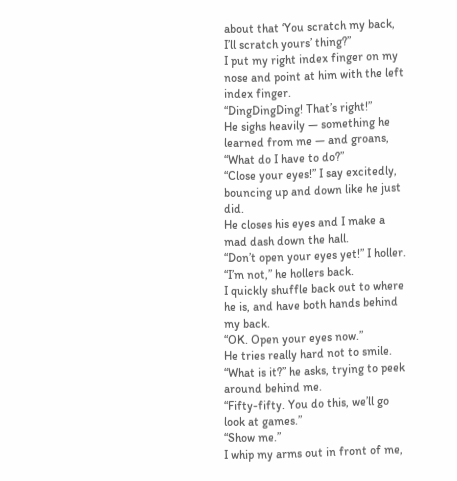about that ‘You scratch my back, I’ll scratch yours’ thing?”
I put my right index finger on my nose and point at him with the left index finger.
“DingDingDing! That’s right!”
He sighs heavily — something he learned from me — and groans, “What do I have to do?”
“Close your eyes!” I say excitedly, bouncing up and down like he just did.
He closes his eyes and I make a mad dash down the hall.
“Don’t open your eyes yet!” I holler.
“I’m not,” he hollers back.
I quickly shuffle back out to where he is, and have both hands behind my back.
“OK. Open your eyes now.”
He tries really hard not to smile.
“What is it?” he asks, trying to peek around behind me.
“Fifty-fifty. You do this, we’ll go look at games.”
“Show me.”
I whip my arms out in front of me,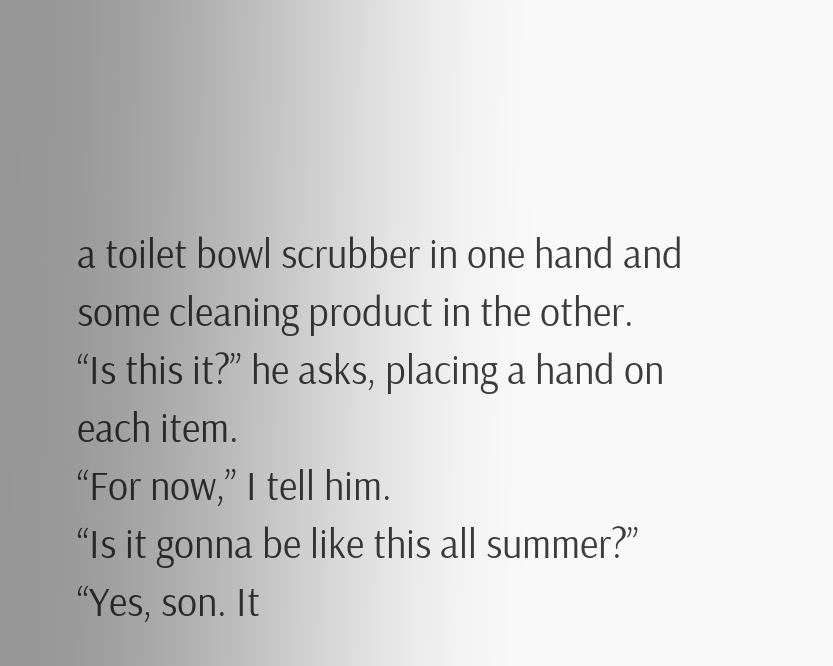a toilet bowl scrubber in one hand and some cleaning product in the other.
“Is this it?” he asks, placing a hand on each item.
“For now,” I tell him.
“Is it gonna be like this all summer?”
“Yes, son. It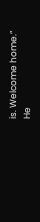is. Welcome home.”
He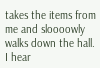takes the items from me and sloooowly walks down the hall.
I hear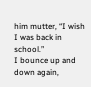him mutter, “I wish I was back in school.”
I bounce up and down again,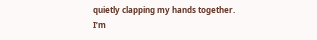quietly clapping my hands together.
I’m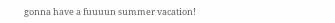gonna have a fuuuun summer vacation!